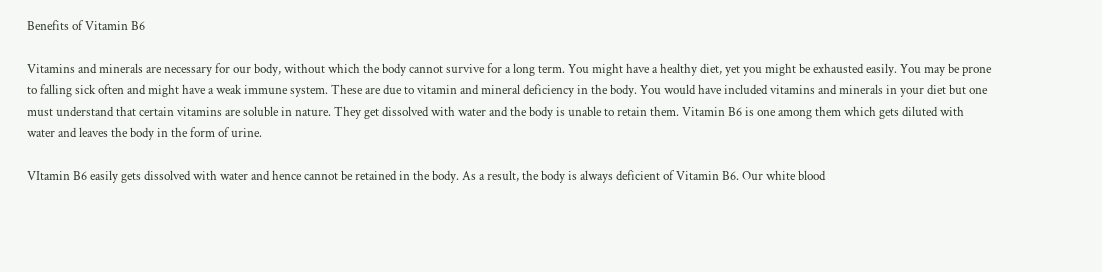Benefits of Vitamin B6

Vitamins and minerals are necessary for our body, without which the body cannot survive for a long term. You might have a healthy diet, yet you might be exhausted easily. You may be prone to falling sick often and might have a weak immune system. These are due to vitamin and mineral deficiency in the body. You would have included vitamins and minerals in your diet but one must understand that certain vitamins are soluble in nature. They get dissolved with water and the body is unable to retain them. Vitamin B6 is one among them which gets diluted with water and leaves the body in the form of urine.

VItamin B6 easily gets dissolved with water and hence cannot be retained in the body. As a result, the body is always deficient of Vitamin B6. Our white blood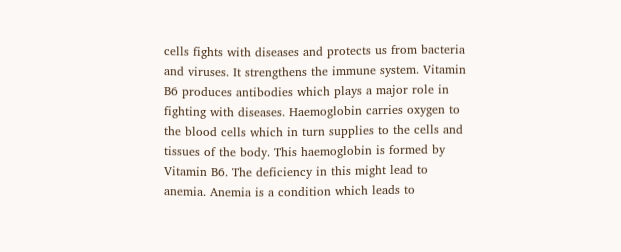cells fights with diseases and protects us from bacteria and viruses. It strengthens the immune system. Vitamin B6 produces antibodies which plays a major role in fighting with diseases. Haemoglobin carries oxygen to the blood cells which in turn supplies to the cells and tissues of the body. This haemoglobin is formed by Vitamin B6. The deficiency in this might lead to anemia. Anemia is a condition which leads to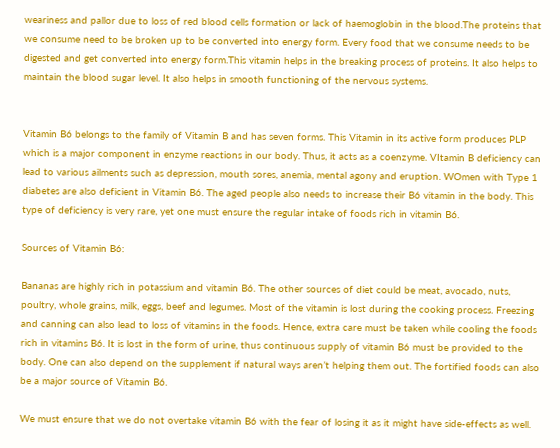weariness and pallor due to loss of red blood cells formation or lack of haemoglobin in the blood.The proteins that we consume need to be broken up to be converted into energy form. Every food that we consume needs to be digested and get converted into energy form.This vitamin helps in the breaking process of proteins. It also helps to maintain the blood sugar level. It also helps in smooth functioning of the nervous systems.


Vitamin B6 belongs to the family of Vitamin B and has seven forms. This Vitamin in its active form produces PLP which is a major component in enzyme reactions in our body. Thus, it acts as a coenzyme. VItamin B deficiency can lead to various ailments such as depression, mouth sores, anemia, mental agony and eruption. WOmen with Type 1 diabetes are also deficient in Vitamin B6. The aged people also needs to increase their B6 vitamin in the body. This type of deficiency is very rare, yet one must ensure the regular intake of foods rich in vitamin B6.

Sources of Vitamin B6:

Bananas are highly rich in potassium and vitamin B6. The other sources of diet could be meat, avocado, nuts, poultry, whole grains, milk, eggs, beef and legumes. Most of the vitamin is lost during the cooking process. Freezing and canning can also lead to loss of vitamins in the foods. Hence, extra care must be taken while cooling the foods rich in vitamins B6. It is lost in the form of urine, thus continuous supply of vitamin B6 must be provided to the body. One can also depend on the supplement if natural ways aren’t helping them out. The fortified foods can also be a major source of Vitamin B6.

We must ensure that we do not overtake vitamin B6 with the fear of losing it as it might have side-effects as well.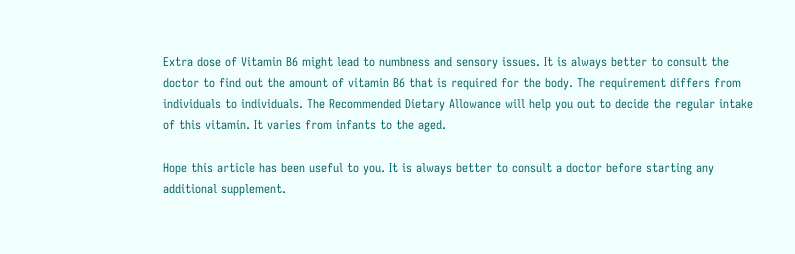Extra dose of Vitamin B6 might lead to numbness and sensory issues. It is always better to consult the doctor to find out the amount of vitamin B6 that is required for the body. The requirement differs from individuals to individuals. The Recommended Dietary Allowance will help you out to decide the regular intake of this vitamin. It varies from infants to the aged.

Hope this article has been useful to you. It is always better to consult a doctor before starting any additional supplement.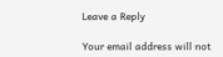Leave a Reply

Your email address will not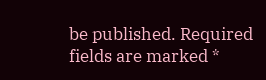be published. Required fields are marked *